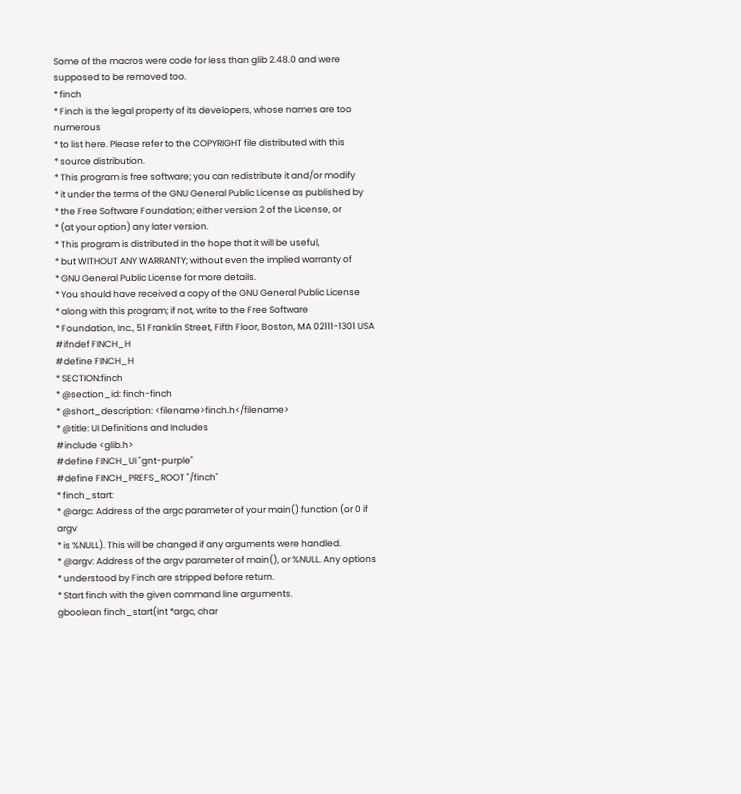Some of the macros were code for less than glib 2.48.0 and were supposed to be removed too.
* finch
* Finch is the legal property of its developers, whose names are too numerous
* to list here. Please refer to the COPYRIGHT file distributed with this
* source distribution.
* This program is free software; you can redistribute it and/or modify
* it under the terms of the GNU General Public License as published by
* the Free Software Foundation; either version 2 of the License, or
* (at your option) any later version.
* This program is distributed in the hope that it will be useful,
* but WITHOUT ANY WARRANTY; without even the implied warranty of
* GNU General Public License for more details.
* You should have received a copy of the GNU General Public License
* along with this program; if not, write to the Free Software
* Foundation, Inc., 51 Franklin Street, Fifth Floor, Boston, MA 02111-1301 USA
#ifndef FINCH_H
#define FINCH_H
* SECTION:finch
* @section_id: finch-finch
* @short_description: <filename>finch.h</filename>
* @title: UI Definitions and Includes
#include <glib.h>
#define FINCH_UI "gnt-purple"
#define FINCH_PREFS_ROOT "/finch"
* finch_start:
* @argc: Address of the argc parameter of your main() function (or 0 if argv
* is %NULL). This will be changed if any arguments were handled.
* @argv: Address of the argv parameter of main(), or %NULL. Any options
* understood by Finch are stripped before return.
* Start finch with the given command line arguments.
gboolean finch_start(int *argc, char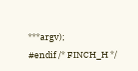***argv);
#endif /* FINCH_H */